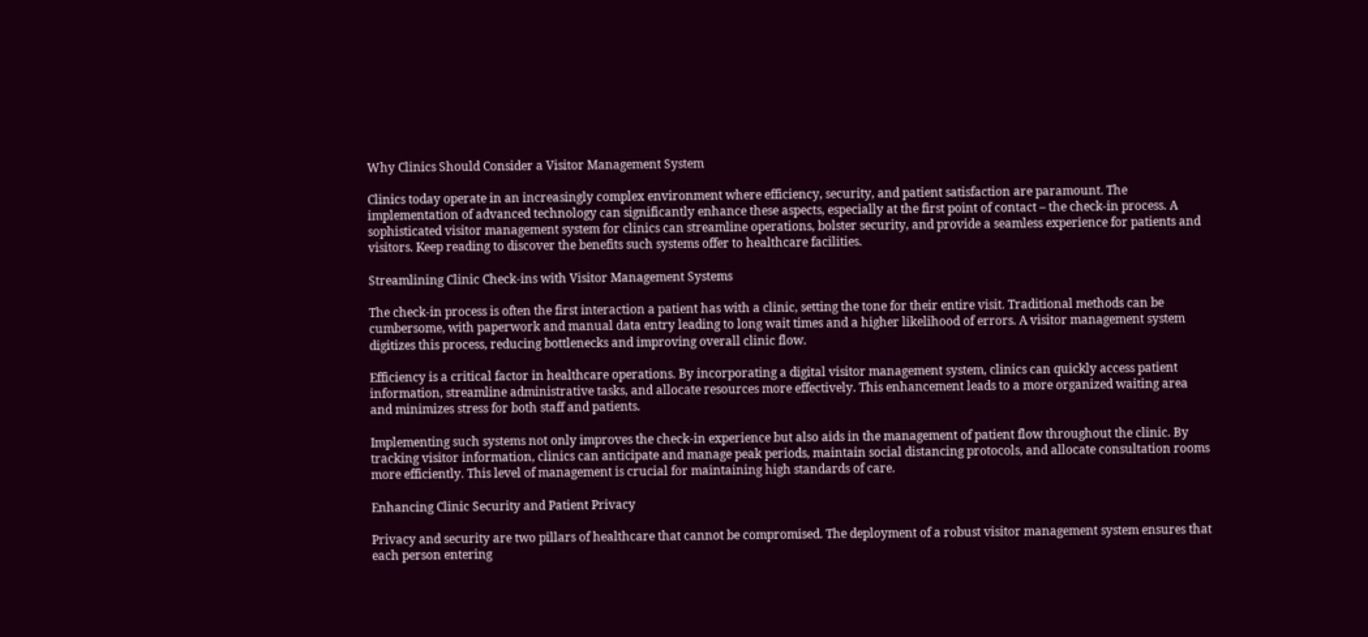Why Clinics Should Consider a Visitor Management System

Clinics today operate in an increasingly complex environment where efficiency, security, and patient satisfaction are paramount. The implementation of advanced technology can significantly enhance these aspects, especially at the first point of contact – the check-in process. A sophisticated visitor management system for clinics can streamline operations, bolster security, and provide a seamless experience for patients and visitors. Keep reading to discover the benefits such systems offer to healthcare facilities.

Streamlining Clinic Check-ins with Visitor Management Systems

The check-in process is often the first interaction a patient has with a clinic, setting the tone for their entire visit. Traditional methods can be cumbersome, with paperwork and manual data entry leading to long wait times and a higher likelihood of errors. A visitor management system digitizes this process, reducing bottlenecks and improving overall clinic flow.

Efficiency is a critical factor in healthcare operations. By incorporating a digital visitor management system, clinics can quickly access patient information, streamline administrative tasks, and allocate resources more effectively. This enhancement leads to a more organized waiting area and minimizes stress for both staff and patients.

Implementing such systems not only improves the check-in experience but also aids in the management of patient flow throughout the clinic. By tracking visitor information, clinics can anticipate and manage peak periods, maintain social distancing protocols, and allocate consultation rooms more efficiently. This level of management is crucial for maintaining high standards of care.

Enhancing Clinic Security and Patient Privacy

Privacy and security are two pillars of healthcare that cannot be compromised. The deployment of a robust visitor management system ensures that each person entering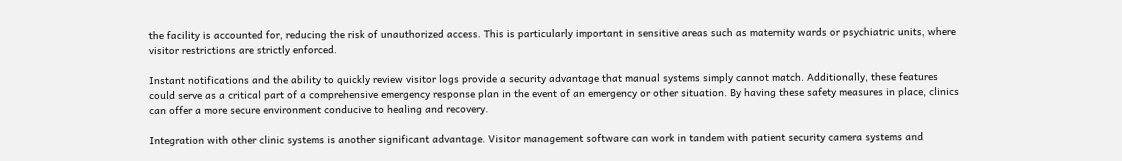the facility is accounted for, reducing the risk of unauthorized access. This is particularly important in sensitive areas such as maternity wards or psychiatric units, where visitor restrictions are strictly enforced.

Instant notifications and the ability to quickly review visitor logs provide a security advantage that manual systems simply cannot match. Additionally, these features could serve as a critical part of a comprehensive emergency response plan in the event of an emergency or other situation. By having these safety measures in place, clinics can offer a more secure environment conducive to healing and recovery.

Integration with other clinic systems is another significant advantage. Visitor management software can work in tandem with patient security camera systems and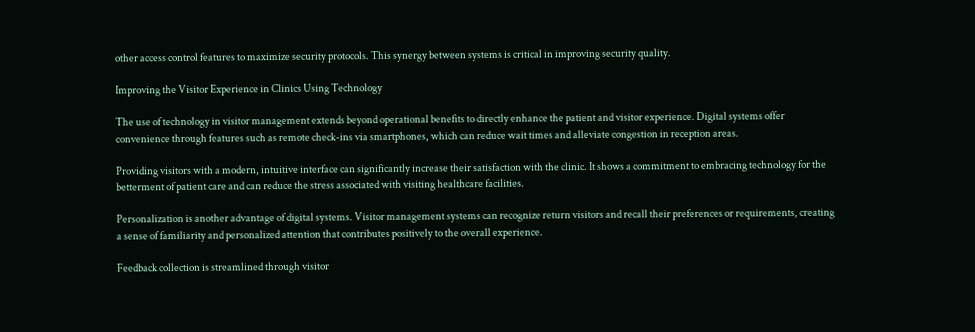other access control features to maximize security protocols. This synergy between systems is critical in improving security quality.

Improving the Visitor Experience in Clinics Using Technology

The use of technology in visitor management extends beyond operational benefits to directly enhance the patient and visitor experience. Digital systems offer convenience through features such as remote check-ins via smartphones, which can reduce wait times and alleviate congestion in reception areas.

Providing visitors with a modern, intuitive interface can significantly increase their satisfaction with the clinic. It shows a commitment to embracing technology for the betterment of patient care and can reduce the stress associated with visiting healthcare facilities.

Personalization is another advantage of digital systems. Visitor management systems can recognize return visitors and recall their preferences or requirements, creating a sense of familiarity and personalized attention that contributes positively to the overall experience.

Feedback collection is streamlined through visitor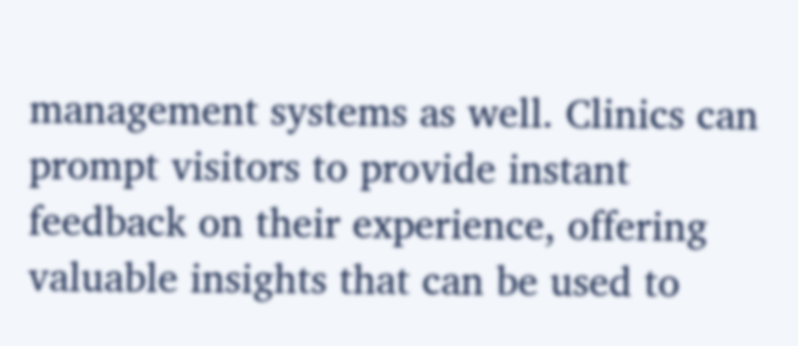management systems as well. Clinics can prompt visitors to provide instant feedback on their experience, offering valuable insights that can be used to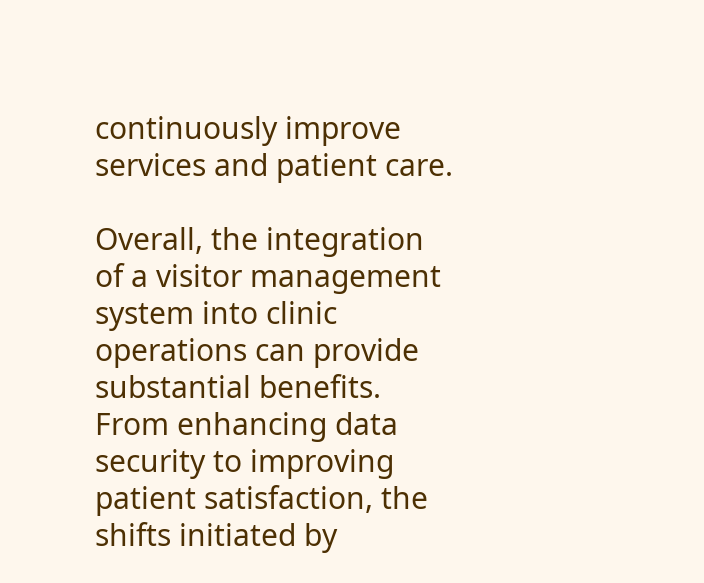continuously improve services and patient care.

Overall, the integration of a visitor management system into clinic operations can provide substantial benefits. From enhancing data security to improving patient satisfaction, the shifts initiated by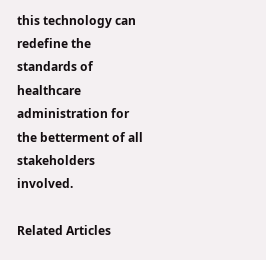this technology can redefine the standards of healthcare administration for the betterment of all stakeholders involved.

Related Articles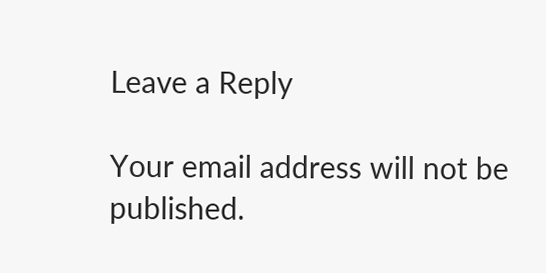Leave a Reply

Your email address will not be published.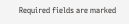Required fields are marked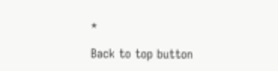*

Back to top button